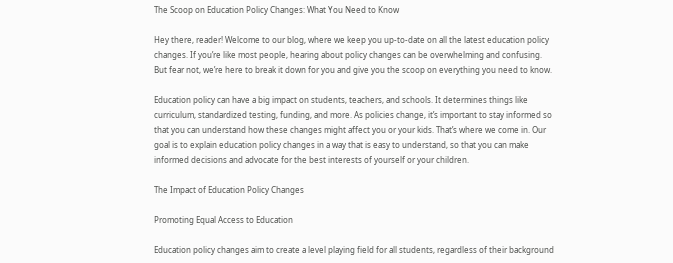The Scoop on Education Policy Changes: What You Need to Know

Hey there, reader! Welcome to our blog, where we keep you up-to-date on all the latest education policy changes. If you’re like most people, hearing about policy changes can be overwhelming and confusing. But fear not, we’re here to break it down for you and give you the scoop on everything you need to know.

Education policy can have a big impact on students, teachers, and schools. It determines things like curriculum, standardized testing, funding, and more. As policies change, it’s important to stay informed so that you can understand how these changes might affect you or your kids. That’s where we come in. Our goal is to explain education policy changes in a way that is easy to understand, so that you can make informed decisions and advocate for the best interests of yourself or your children.

The Impact of Education Policy Changes

Promoting Equal Access to Education

Education policy changes aim to create a level playing field for all students, regardless of their background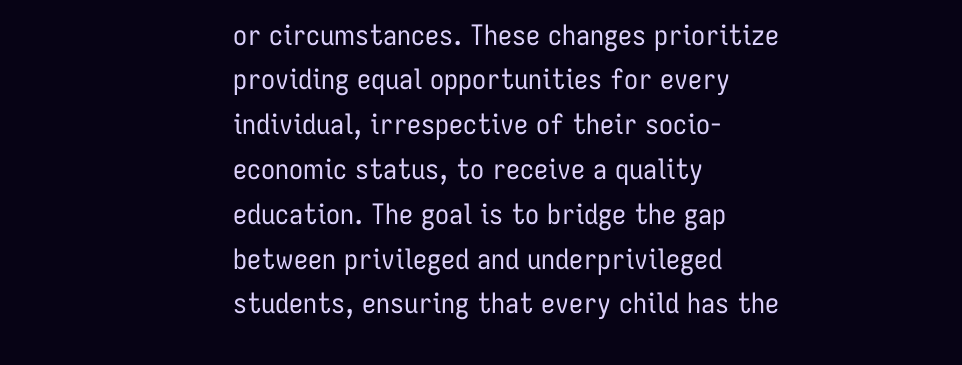or circumstances. These changes prioritize providing equal opportunities for every individual, irrespective of their socio-economic status, to receive a quality education. The goal is to bridge the gap between privileged and underprivileged students, ensuring that every child has the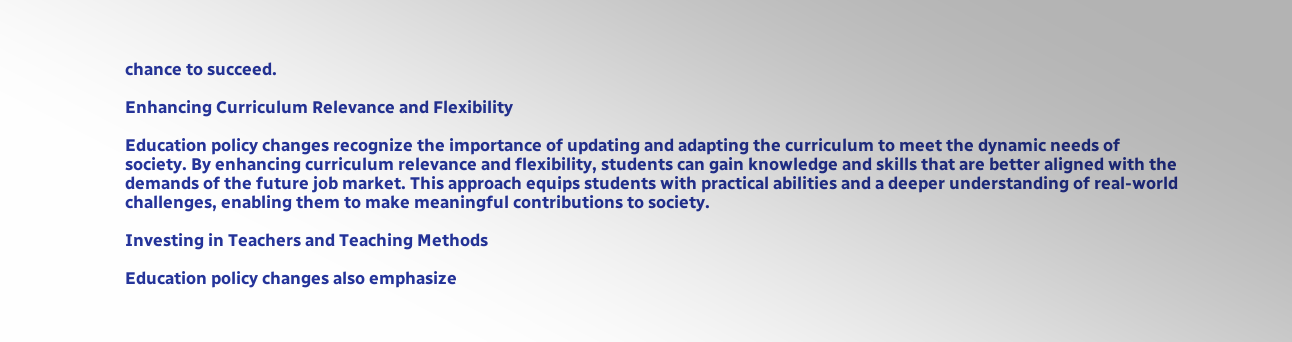chance to succeed.

Enhancing Curriculum Relevance and Flexibility

Education policy changes recognize the importance of updating and adapting the curriculum to meet the dynamic needs of society. By enhancing curriculum relevance and flexibility, students can gain knowledge and skills that are better aligned with the demands of the future job market. This approach equips students with practical abilities and a deeper understanding of real-world challenges, enabling them to make meaningful contributions to society.

Investing in Teachers and Teaching Methods

Education policy changes also emphasize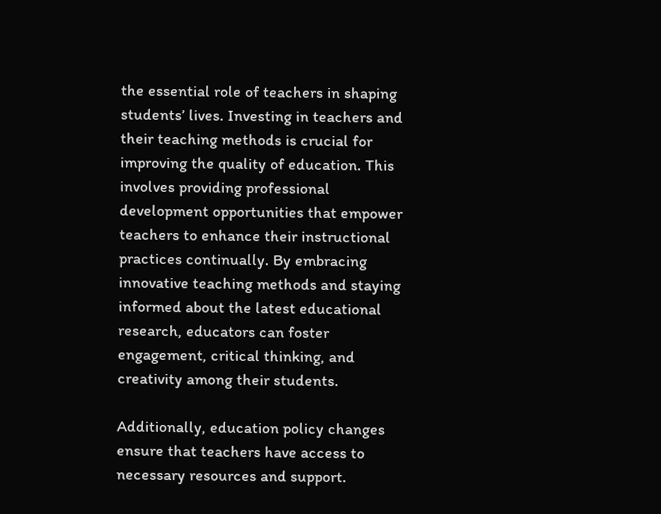the essential role of teachers in shaping students’ lives. Investing in teachers and their teaching methods is crucial for improving the quality of education. This involves providing professional development opportunities that empower teachers to enhance their instructional practices continually. By embracing innovative teaching methods and staying informed about the latest educational research, educators can foster engagement, critical thinking, and creativity among their students.

Additionally, education policy changes ensure that teachers have access to necessary resources and support.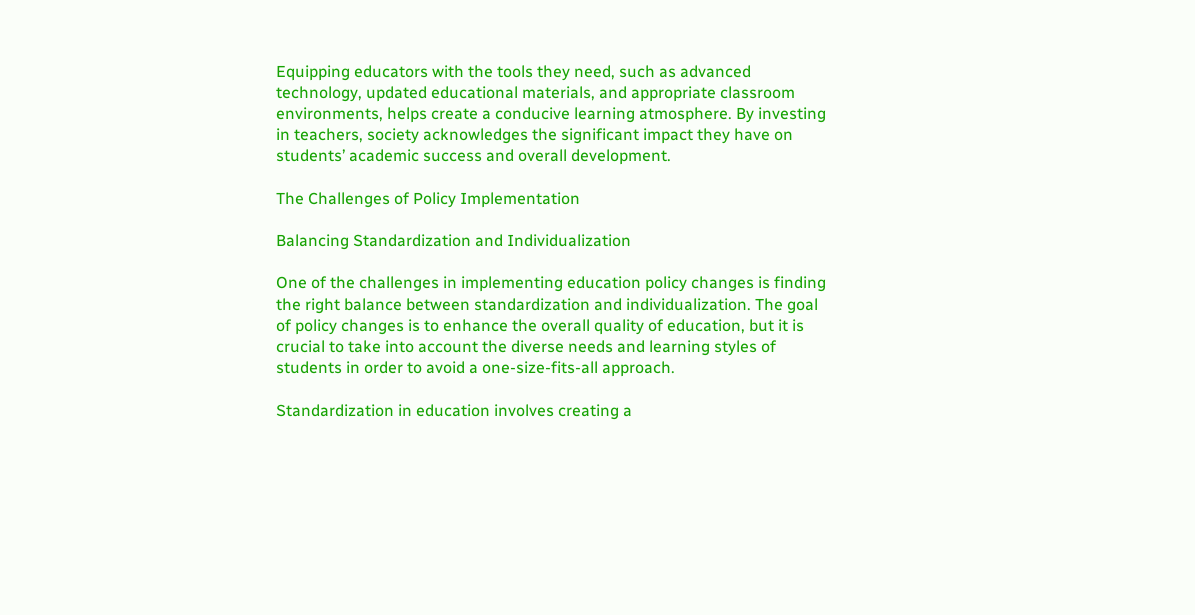Equipping educators with the tools they need, such as advanced technology, updated educational materials, and appropriate classroom environments, helps create a conducive learning atmosphere. By investing in teachers, society acknowledges the significant impact they have on students’ academic success and overall development.

The Challenges of Policy Implementation

Balancing Standardization and Individualization

One of the challenges in implementing education policy changes is finding the right balance between standardization and individualization. The goal of policy changes is to enhance the overall quality of education, but it is crucial to take into account the diverse needs and learning styles of students in order to avoid a one-size-fits-all approach.

Standardization in education involves creating a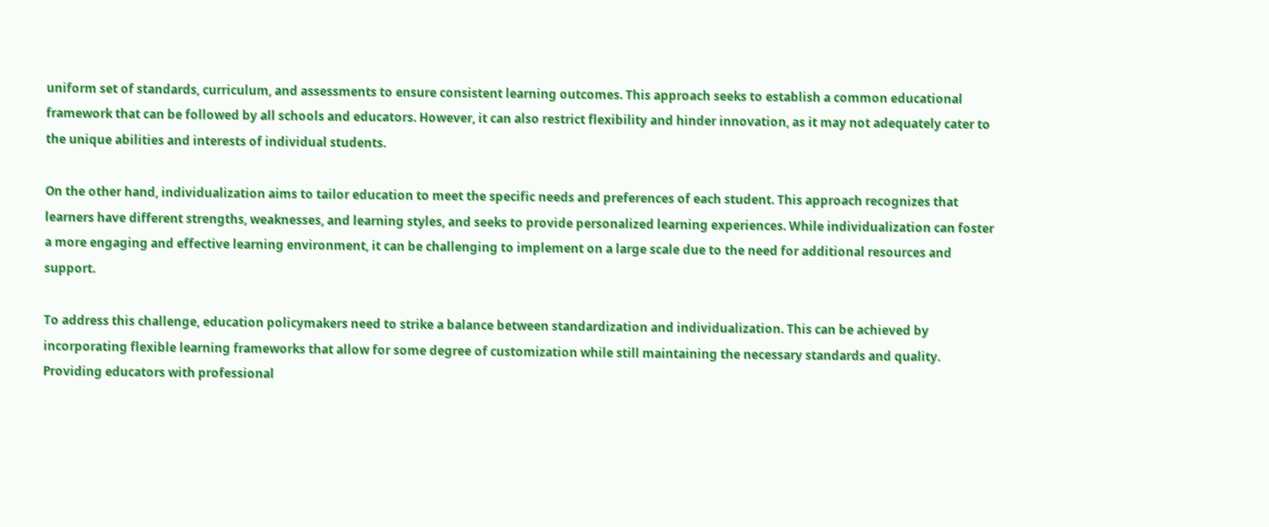uniform set of standards, curriculum, and assessments to ensure consistent learning outcomes. This approach seeks to establish a common educational framework that can be followed by all schools and educators. However, it can also restrict flexibility and hinder innovation, as it may not adequately cater to the unique abilities and interests of individual students.

On the other hand, individualization aims to tailor education to meet the specific needs and preferences of each student. This approach recognizes that learners have different strengths, weaknesses, and learning styles, and seeks to provide personalized learning experiences. While individualization can foster a more engaging and effective learning environment, it can be challenging to implement on a large scale due to the need for additional resources and support.

To address this challenge, education policymakers need to strike a balance between standardization and individualization. This can be achieved by incorporating flexible learning frameworks that allow for some degree of customization while still maintaining the necessary standards and quality. Providing educators with professional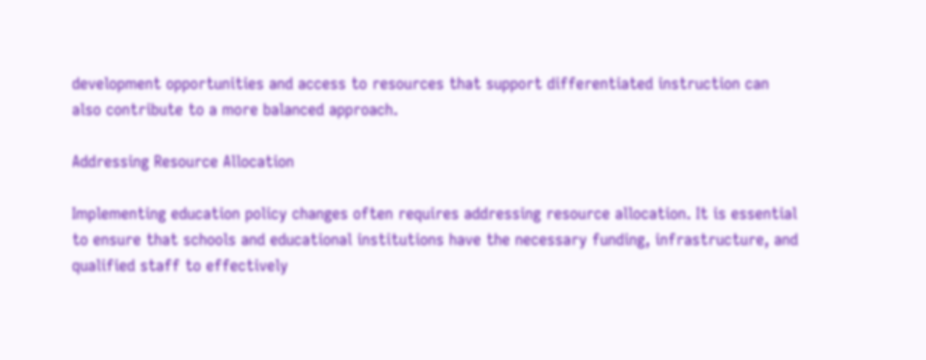development opportunities and access to resources that support differentiated instruction can also contribute to a more balanced approach.

Addressing Resource Allocation

Implementing education policy changes often requires addressing resource allocation. It is essential to ensure that schools and educational institutions have the necessary funding, infrastructure, and qualified staff to effectively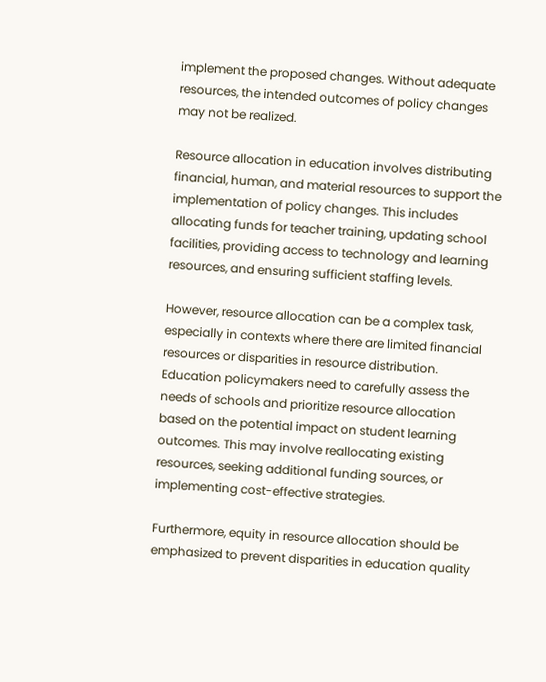implement the proposed changes. Without adequate resources, the intended outcomes of policy changes may not be realized.

Resource allocation in education involves distributing financial, human, and material resources to support the implementation of policy changes. This includes allocating funds for teacher training, updating school facilities, providing access to technology and learning resources, and ensuring sufficient staffing levels.

However, resource allocation can be a complex task, especially in contexts where there are limited financial resources or disparities in resource distribution. Education policymakers need to carefully assess the needs of schools and prioritize resource allocation based on the potential impact on student learning outcomes. This may involve reallocating existing resources, seeking additional funding sources, or implementing cost-effective strategies.

Furthermore, equity in resource allocation should be emphasized to prevent disparities in education quality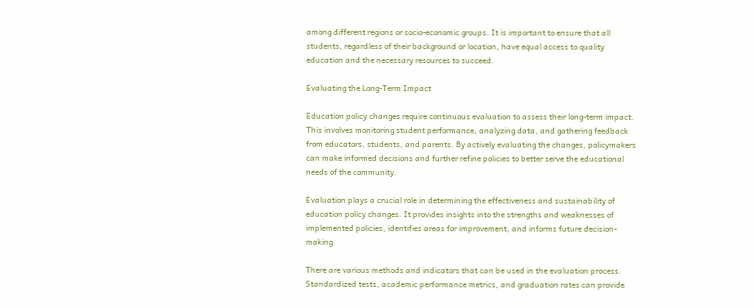among different regions or socio-economic groups. It is important to ensure that all students, regardless of their background or location, have equal access to quality education and the necessary resources to succeed.

Evaluating the Long-Term Impact

Education policy changes require continuous evaluation to assess their long-term impact. This involves monitoring student performance, analyzing data, and gathering feedback from educators, students, and parents. By actively evaluating the changes, policymakers can make informed decisions and further refine policies to better serve the educational needs of the community.

Evaluation plays a crucial role in determining the effectiveness and sustainability of education policy changes. It provides insights into the strengths and weaknesses of implemented policies, identifies areas for improvement, and informs future decision-making.

There are various methods and indicators that can be used in the evaluation process. Standardized tests, academic performance metrics, and graduation rates can provide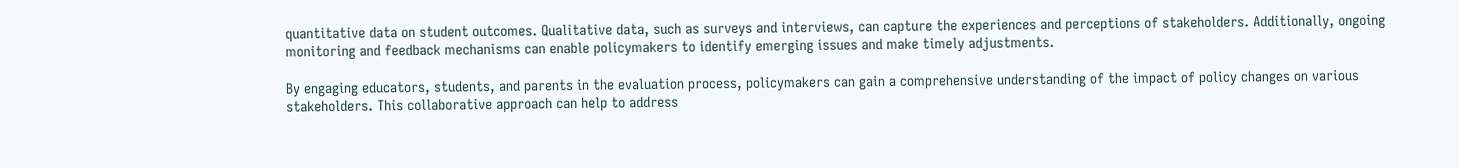quantitative data on student outcomes. Qualitative data, such as surveys and interviews, can capture the experiences and perceptions of stakeholders. Additionally, ongoing monitoring and feedback mechanisms can enable policymakers to identify emerging issues and make timely adjustments.

By engaging educators, students, and parents in the evaluation process, policymakers can gain a comprehensive understanding of the impact of policy changes on various stakeholders. This collaborative approach can help to address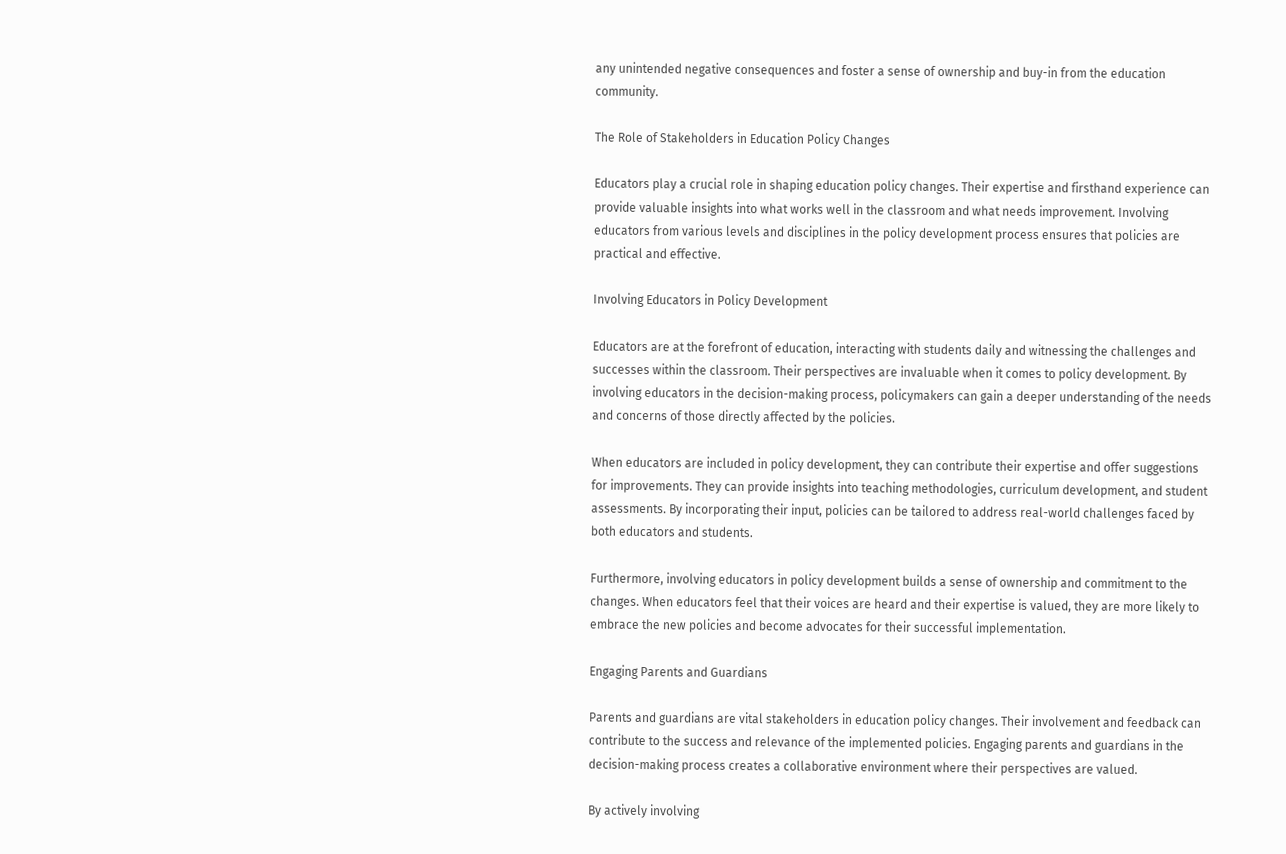any unintended negative consequences and foster a sense of ownership and buy-in from the education community.

The Role of Stakeholders in Education Policy Changes

Educators play a crucial role in shaping education policy changes. Their expertise and firsthand experience can provide valuable insights into what works well in the classroom and what needs improvement. Involving educators from various levels and disciplines in the policy development process ensures that policies are practical and effective.

Involving Educators in Policy Development

Educators are at the forefront of education, interacting with students daily and witnessing the challenges and successes within the classroom. Their perspectives are invaluable when it comes to policy development. By involving educators in the decision-making process, policymakers can gain a deeper understanding of the needs and concerns of those directly affected by the policies.

When educators are included in policy development, they can contribute their expertise and offer suggestions for improvements. They can provide insights into teaching methodologies, curriculum development, and student assessments. By incorporating their input, policies can be tailored to address real-world challenges faced by both educators and students.

Furthermore, involving educators in policy development builds a sense of ownership and commitment to the changes. When educators feel that their voices are heard and their expertise is valued, they are more likely to embrace the new policies and become advocates for their successful implementation.

Engaging Parents and Guardians

Parents and guardians are vital stakeholders in education policy changes. Their involvement and feedback can contribute to the success and relevance of the implemented policies. Engaging parents and guardians in the decision-making process creates a collaborative environment where their perspectives are valued.

By actively involving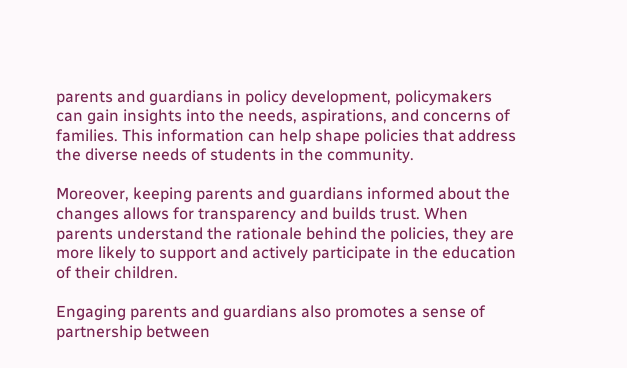parents and guardians in policy development, policymakers can gain insights into the needs, aspirations, and concerns of families. This information can help shape policies that address the diverse needs of students in the community.

Moreover, keeping parents and guardians informed about the changes allows for transparency and builds trust. When parents understand the rationale behind the policies, they are more likely to support and actively participate in the education of their children.

Engaging parents and guardians also promotes a sense of partnership between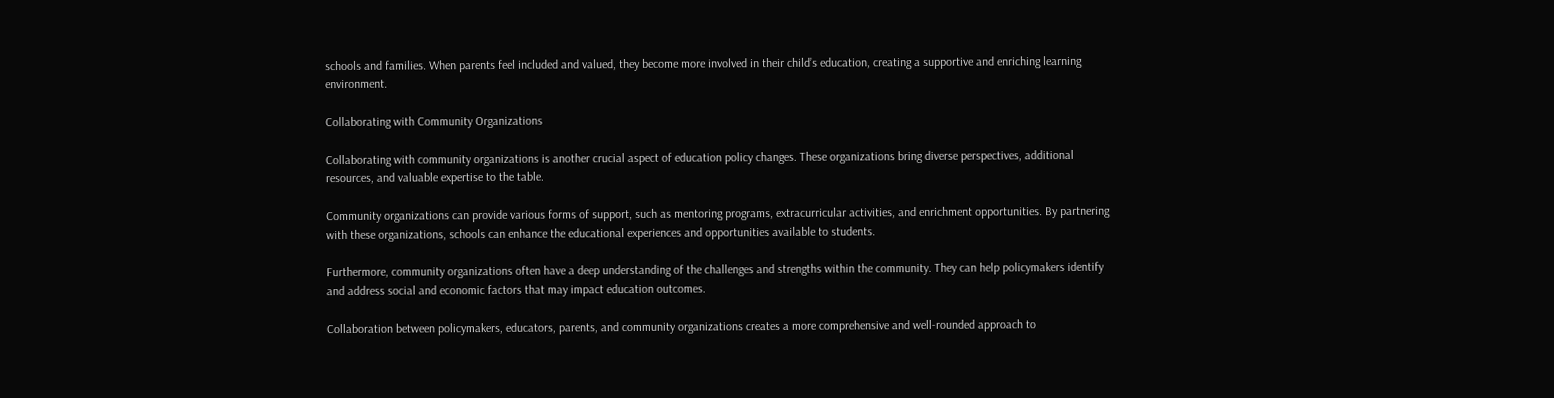schools and families. When parents feel included and valued, they become more involved in their child’s education, creating a supportive and enriching learning environment.

Collaborating with Community Organizations

Collaborating with community organizations is another crucial aspect of education policy changes. These organizations bring diverse perspectives, additional resources, and valuable expertise to the table.

Community organizations can provide various forms of support, such as mentoring programs, extracurricular activities, and enrichment opportunities. By partnering with these organizations, schools can enhance the educational experiences and opportunities available to students.

Furthermore, community organizations often have a deep understanding of the challenges and strengths within the community. They can help policymakers identify and address social and economic factors that may impact education outcomes.

Collaboration between policymakers, educators, parents, and community organizations creates a more comprehensive and well-rounded approach to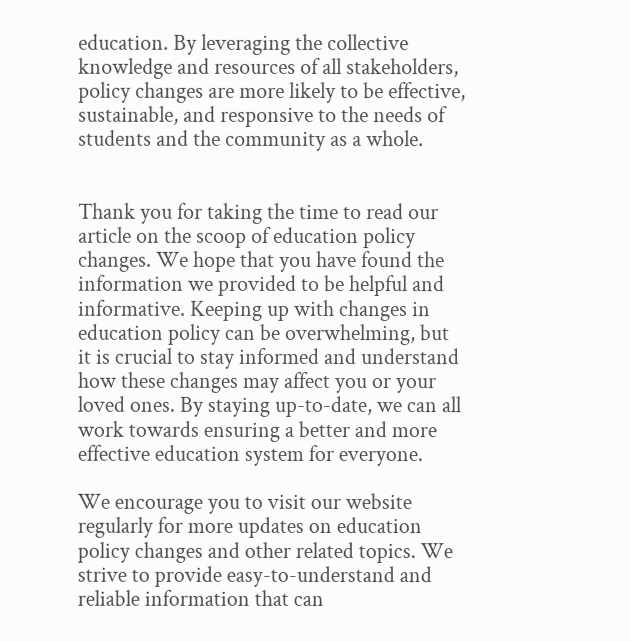education. By leveraging the collective knowledge and resources of all stakeholders, policy changes are more likely to be effective, sustainable, and responsive to the needs of students and the community as a whole.


Thank you for taking the time to read our article on the scoop of education policy changes. We hope that you have found the information we provided to be helpful and informative. Keeping up with changes in education policy can be overwhelming, but it is crucial to stay informed and understand how these changes may affect you or your loved ones. By staying up-to-date, we can all work towards ensuring a better and more effective education system for everyone.

We encourage you to visit our website regularly for more updates on education policy changes and other related topics. We strive to provide easy-to-understand and reliable information that can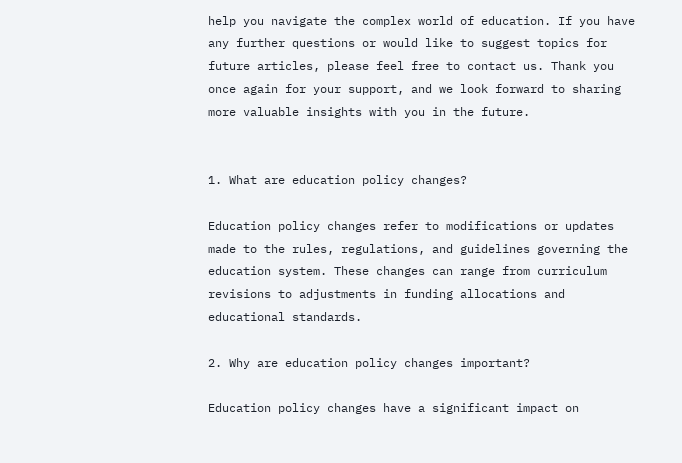help you navigate the complex world of education. If you have any further questions or would like to suggest topics for future articles, please feel free to contact us. Thank you once again for your support, and we look forward to sharing more valuable insights with you in the future.


1. What are education policy changes?

Education policy changes refer to modifications or updates made to the rules, regulations, and guidelines governing the education system. These changes can range from curriculum revisions to adjustments in funding allocations and educational standards.

2. Why are education policy changes important?

Education policy changes have a significant impact on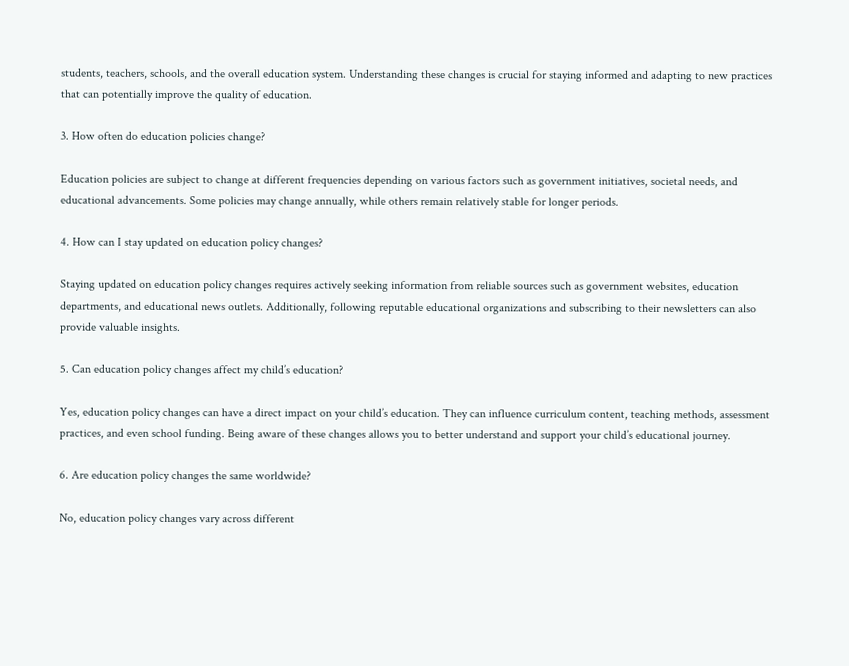students, teachers, schools, and the overall education system. Understanding these changes is crucial for staying informed and adapting to new practices that can potentially improve the quality of education.

3. How often do education policies change?

Education policies are subject to change at different frequencies depending on various factors such as government initiatives, societal needs, and educational advancements. Some policies may change annually, while others remain relatively stable for longer periods.

4. How can I stay updated on education policy changes?

Staying updated on education policy changes requires actively seeking information from reliable sources such as government websites, education departments, and educational news outlets. Additionally, following reputable educational organizations and subscribing to their newsletters can also provide valuable insights.

5. Can education policy changes affect my child’s education?

Yes, education policy changes can have a direct impact on your child’s education. They can influence curriculum content, teaching methods, assessment practices, and even school funding. Being aware of these changes allows you to better understand and support your child’s educational journey.

6. Are education policy changes the same worldwide?

No, education policy changes vary across different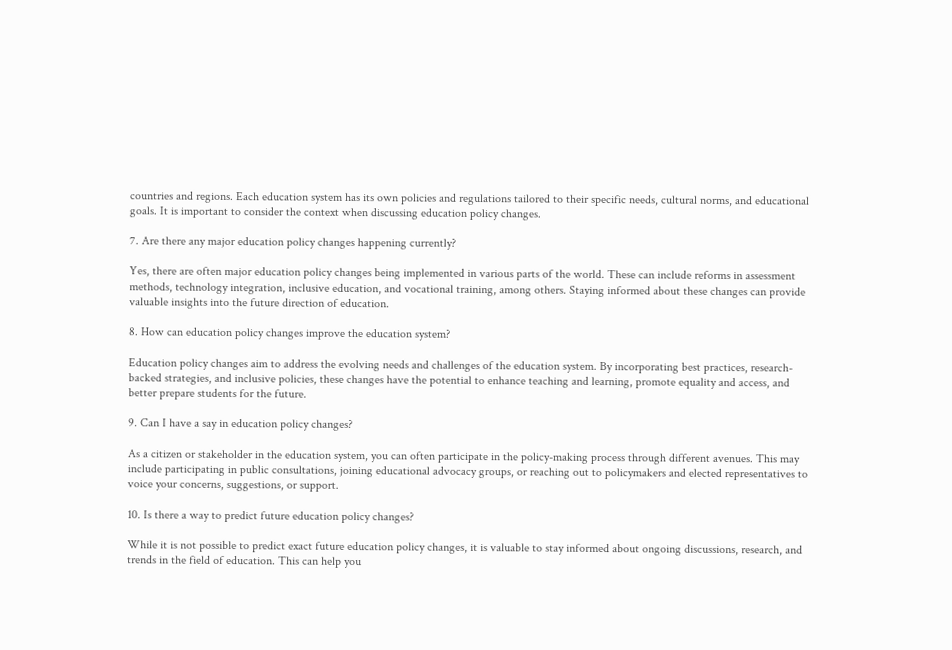countries and regions. Each education system has its own policies and regulations tailored to their specific needs, cultural norms, and educational goals. It is important to consider the context when discussing education policy changes.

7. Are there any major education policy changes happening currently?

Yes, there are often major education policy changes being implemented in various parts of the world. These can include reforms in assessment methods, technology integration, inclusive education, and vocational training, among others. Staying informed about these changes can provide valuable insights into the future direction of education.

8. How can education policy changes improve the education system?

Education policy changes aim to address the evolving needs and challenges of the education system. By incorporating best practices, research-backed strategies, and inclusive policies, these changes have the potential to enhance teaching and learning, promote equality and access, and better prepare students for the future.

9. Can I have a say in education policy changes?

As a citizen or stakeholder in the education system, you can often participate in the policy-making process through different avenues. This may include participating in public consultations, joining educational advocacy groups, or reaching out to policymakers and elected representatives to voice your concerns, suggestions, or support.

10. Is there a way to predict future education policy changes?

While it is not possible to predict exact future education policy changes, it is valuable to stay informed about ongoing discussions, research, and trends in the field of education. This can help you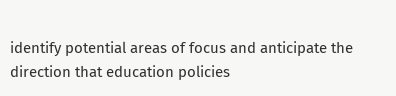identify potential areas of focus and anticipate the direction that education policies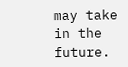may take in the future.